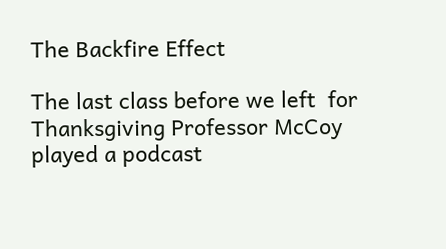The Backfire Effect

The last class before we left  for Thanksgiving Professor McCoy played a podcast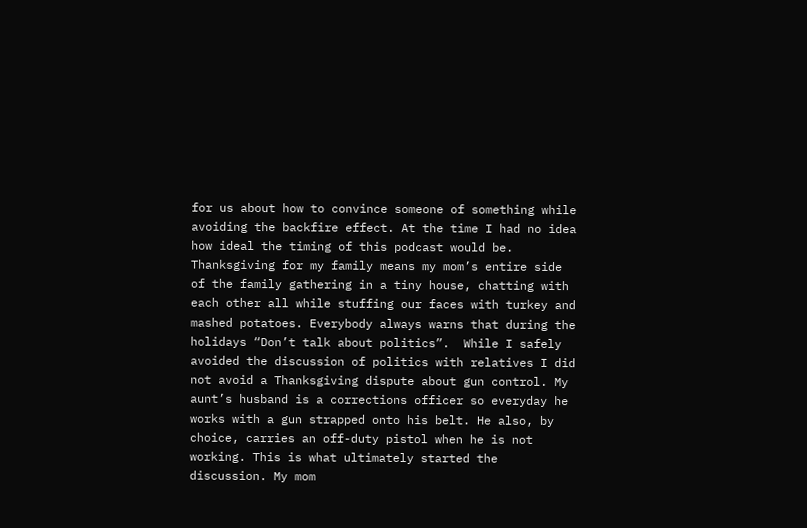for us about how to convince someone of something while avoiding the backfire effect. At the time I had no idea how ideal the timing of this podcast would be. Thanksgiving for my family means my mom’s entire side of the family gathering in a tiny house, chatting with each other all while stuffing our faces with turkey and mashed potatoes. Everybody always warns that during the holidays “Don’t talk about politics”.  While I safely avoided the discussion of politics with relatives I did not avoid a Thanksgiving dispute about gun control. My aunt’s husband is a corrections officer so everyday he works with a gun strapped onto his belt. He also, by choice, carries an off-duty pistol when he is not working. This is what ultimately started the discussion. My mom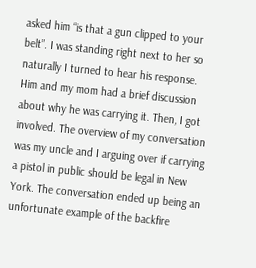asked him “is that a gun clipped to your belt”. I was standing right next to her so naturally I turned to hear his response. Him and my mom had a brief discussion about why he was carrying it. Then, I got involved. The overview of my conversation was my uncle and I arguing over if carrying a pistol in public should be legal in New York. The conversation ended up being an unfortunate example of the backfire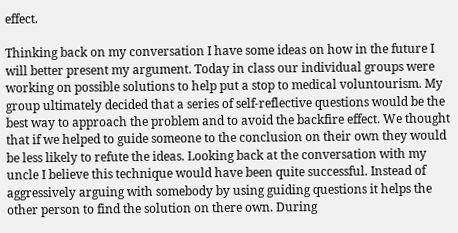effect.

Thinking back on my conversation I have some ideas on how in the future I will better present my argument. Today in class our individual groups were working on possible solutions to help put a stop to medical voluntourism. My group ultimately decided that a series of self-reflective questions would be the best way to approach the problem and to avoid the backfire effect. We thought that if we helped to guide someone to the conclusion on their own they would be less likely to refute the ideas. Looking back at the conversation with my uncle I believe this technique would have been quite successful. Instead of aggressively arguing with somebody by using guiding questions it helps the other person to find the solution on there own. During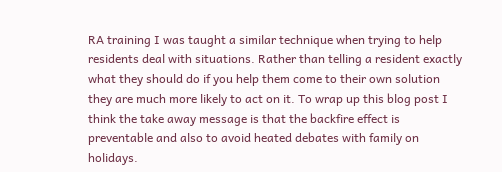RA training I was taught a similar technique when trying to help residents deal with situations. Rather than telling a resident exactly what they should do if you help them come to their own solution they are much more likely to act on it. To wrap up this blog post I think the take away message is that the backfire effect is preventable and also to avoid heated debates with family on holidays.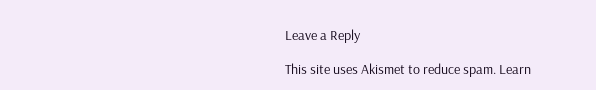Leave a Reply

This site uses Akismet to reduce spam. Learn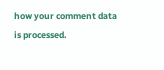how your comment data is processed.